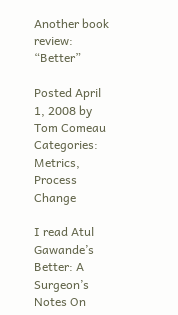Another book review: “Better”

Posted April 1, 2008 by Tom Comeau
Categories: Metrics, Process Change

I read Atul Gawande’s Better: A Surgeon’s Notes On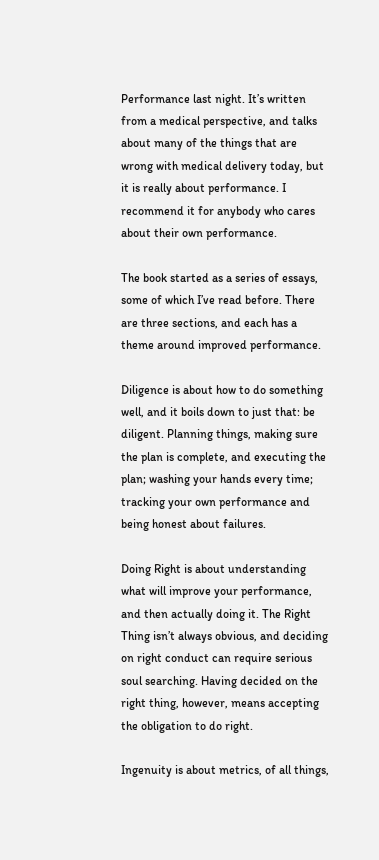Performance last night. It’s written from a medical perspective, and talks about many of the things that are wrong with medical delivery today, but it is really about performance. I recommend it for anybody who cares about their own performance.

The book started as a series of essays, some of which I’ve read before. There are three sections, and each has a theme around improved performance.

Diligence is about how to do something well, and it boils down to just that: be diligent. Planning things, making sure the plan is complete, and executing the plan; washing your hands every time; tracking your own performance and being honest about failures.

Doing Right is about understanding what will improve your performance, and then actually doing it. The Right Thing isn’t always obvious, and deciding on right conduct can require serious soul searching. Having decided on the right thing, however, means accepting the obligation to do right.

Ingenuity is about metrics, of all things,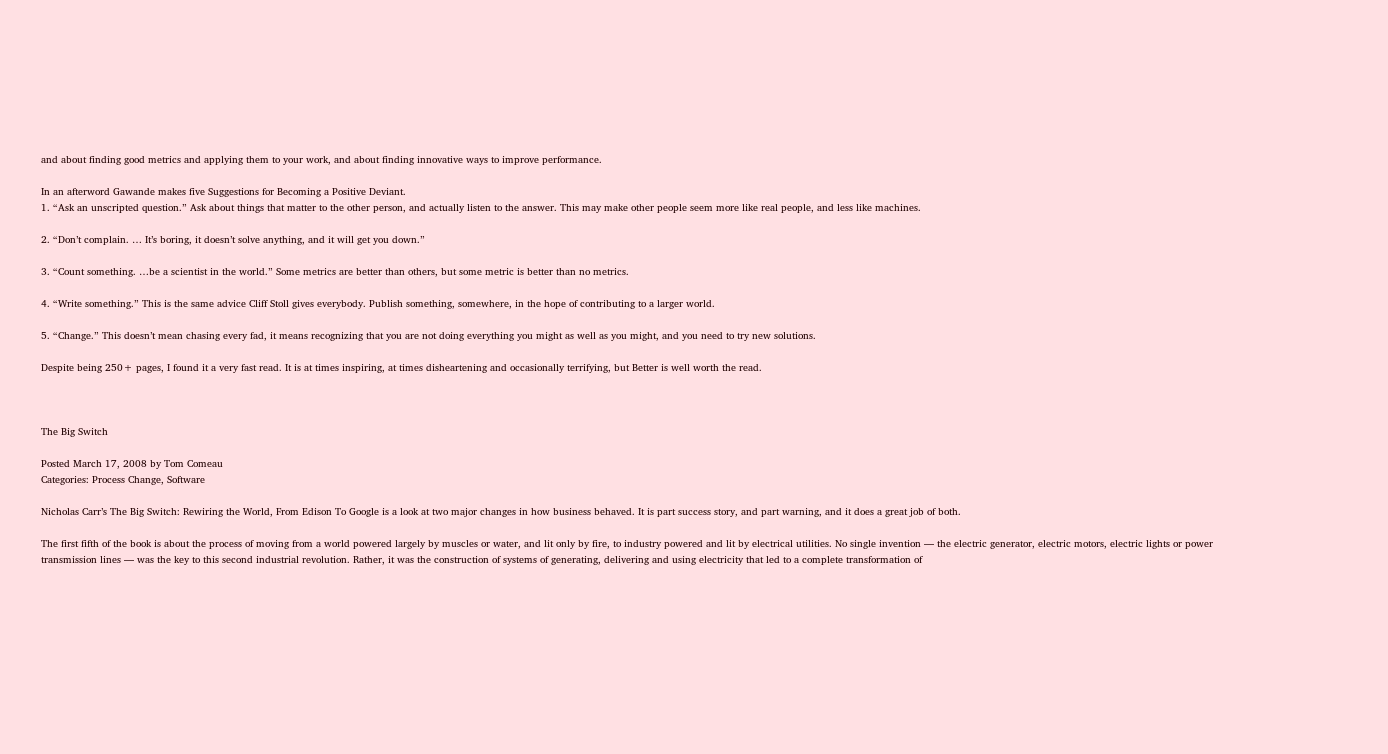and about finding good metrics and applying them to your work, and about finding innovative ways to improve performance.

In an afterword Gawande makes five Suggestions for Becoming a Positive Deviant.
1. “Ask an unscripted question.” Ask about things that matter to the other person, and actually listen to the answer. This may make other people seem more like real people, and less like machines.

2. “Don’t complain. … It’s boring, it doesn’t solve anything, and it will get you down.”

3. “Count something. …be a scientist in the world.” Some metrics are better than others, but some metric is better than no metrics.

4. “Write something.” This is the same advice Cliff Stoll gives everybody. Publish something, somewhere, in the hope of contributing to a larger world.

5. “Change.” This doesn’t mean chasing every fad, it means recognizing that you are not doing everything you might as well as you might, and you need to try new solutions.

Despite being 250+ pages, I found it a very fast read. It is at times inspiring, at times disheartening and occasionally terrifying, but Better is well worth the read.



The Big Switch

Posted March 17, 2008 by Tom Comeau
Categories: Process Change, Software

Nicholas Carr’s The Big Switch: Rewiring the World, From Edison To Google is a look at two major changes in how business behaved. It is part success story, and part warning, and it does a great job of both.

The first fifth of the book is about the process of moving from a world powered largely by muscles or water, and lit only by fire, to industry powered and lit by electrical utilities. No single invention — the electric generator, electric motors, electric lights or power transmission lines — was the key to this second industrial revolution. Rather, it was the construction of systems of generating, delivering and using electricity that led to a complete transformation of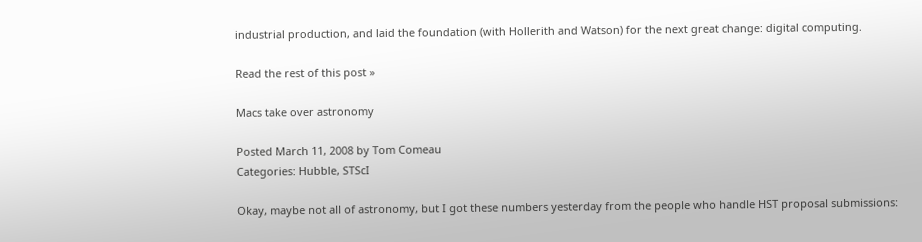industrial production, and laid the foundation (with Hollerith and Watson) for the next great change: digital computing.

Read the rest of this post »

Macs take over astronomy

Posted March 11, 2008 by Tom Comeau
Categories: Hubble, STScI

Okay, maybe not all of astronomy, but I got these numbers yesterday from the people who handle HST proposal submissions: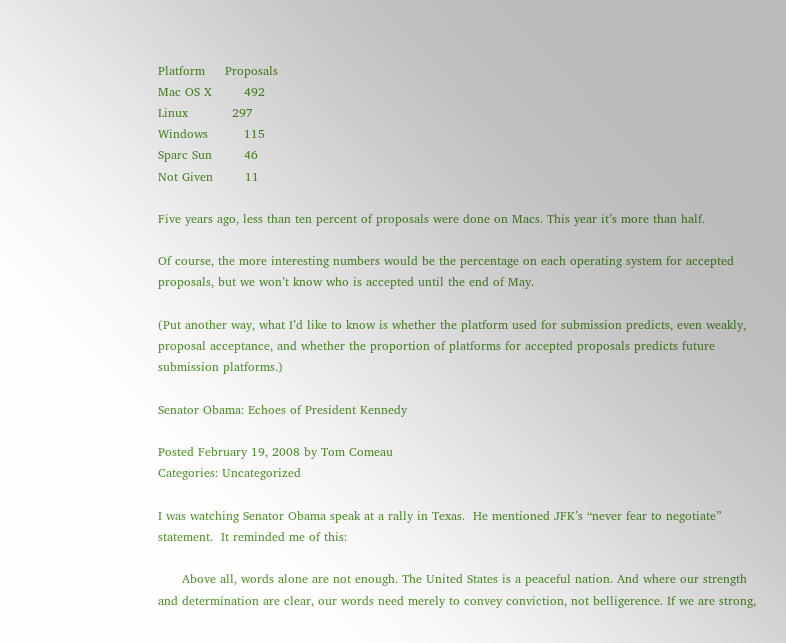Platform     Proposals
Mac OS X        492
Linux           297
Windows         115
Sparc Sun        46
Not Given        11

Five years ago, less than ten percent of proposals were done on Macs. This year it’s more than half.

Of course, the more interesting numbers would be the percentage on each operating system for accepted proposals, but we won’t know who is accepted until the end of May.

(Put another way, what I’d like to know is whether the platform used for submission predicts, even weakly, proposal acceptance, and whether the proportion of platforms for accepted proposals predicts future submission platforms.)

Senator Obama: Echoes of President Kennedy

Posted February 19, 2008 by Tom Comeau
Categories: Uncategorized

I was watching Senator Obama speak at a rally in Texas.  He mentioned JFK’s “never fear to negotiate” statement.  It reminded me of this:

      Above all, words alone are not enough. The United States is a peaceful nation. And where our strength and determination are clear, our words need merely to convey conviction, not belligerence. If we are strong,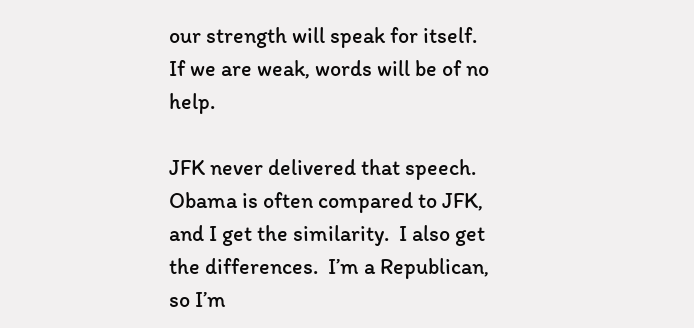our strength will speak for itself. If we are weak, words will be of no help.

JFK never delivered that speech.  Obama is often compared to JFK, and I get the similarity.  I also get the differences.  I’m a Republican, so I’m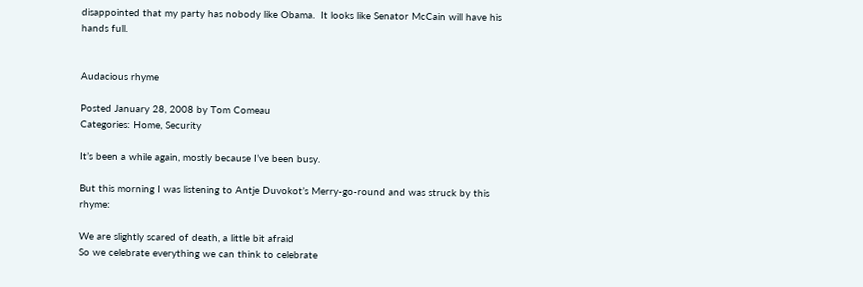disappointed that my party has nobody like Obama.  It looks like Senator McCain will have his hands full.


Audacious rhyme

Posted January 28, 2008 by Tom Comeau
Categories: Home, Security

It’s been a while again, mostly because I’ve been busy.

But this morning I was listening to Antje Duvokot’s Merry-go-round and was struck by this rhyme:

We are slightly scared of death, a little bit afraid
So we celebrate everything we can think to celebrate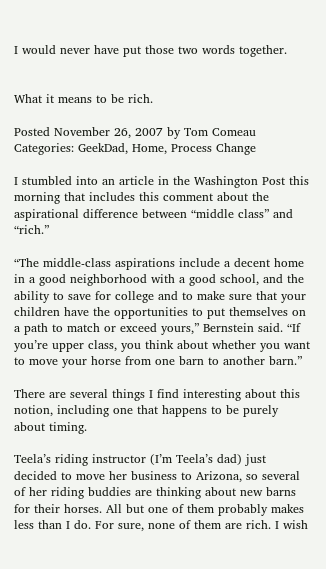I would never have put those two words together.


What it means to be rich.

Posted November 26, 2007 by Tom Comeau
Categories: GeekDad, Home, Process Change

I stumbled into an article in the Washington Post this morning that includes this comment about the aspirational difference between “middle class” and “rich.”

“The middle-class aspirations include a decent home in a good neighborhood with a good school, and the ability to save for college and to make sure that your children have the opportunities to put themselves on a path to match or exceed yours,” Bernstein said. “If you’re upper class, you think about whether you want to move your horse from one barn to another barn.”

There are several things I find interesting about this notion, including one that happens to be purely about timing.

Teela’s riding instructor (I’m Teela’s dad) just decided to move her business to Arizona, so several of her riding buddies are thinking about new barns for their horses. All but one of them probably makes less than I do. For sure, none of them are rich. I wish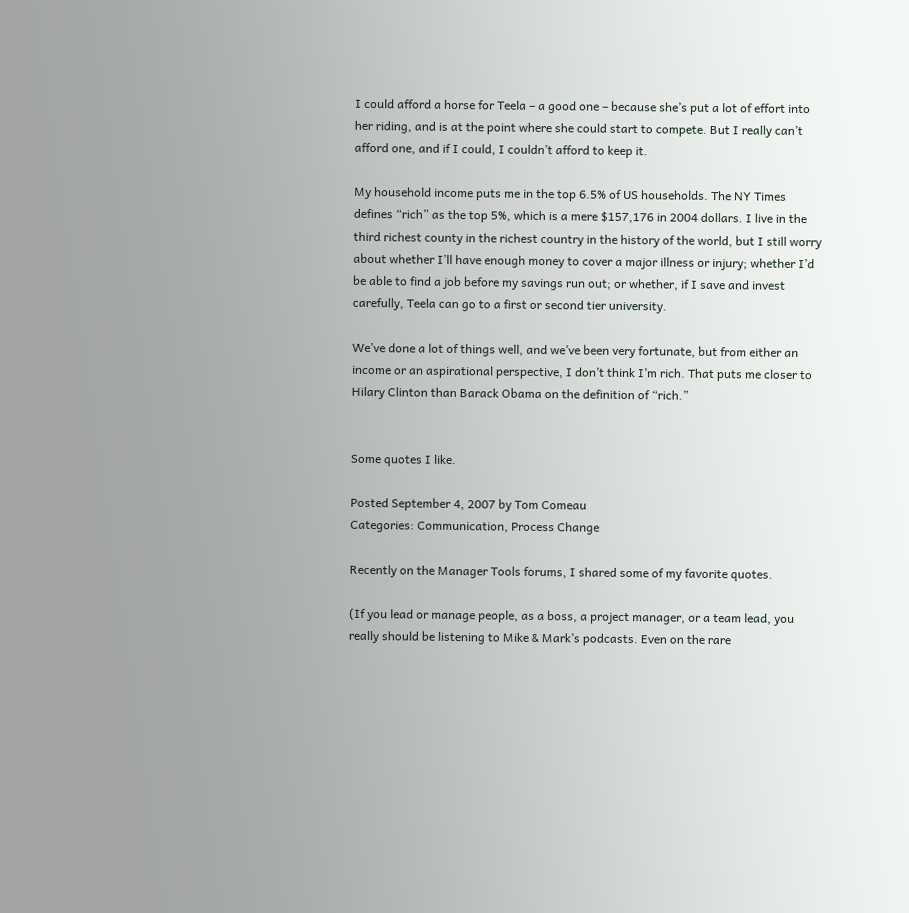I could afford a horse for Teela – a good one – because she’s put a lot of effort into her riding, and is at the point where she could start to compete. But I really can’t afford one, and if I could, I couldn’t afford to keep it.

My household income puts me in the top 6.5% of US households. The NY Times defines “rich” as the top 5%, which is a mere $157,176 in 2004 dollars. I live in the third richest county in the richest country in the history of the world, but I still worry about whether I’ll have enough money to cover a major illness or injury; whether I’d be able to find a job before my savings run out; or whether, if I save and invest carefully, Teela can go to a first or second tier university.

We’ve done a lot of things well, and we’ve been very fortunate, but from either an income or an aspirational perspective, I don’t think I’m rich. That puts me closer to Hilary Clinton than Barack Obama on the definition of “rich.”


Some quotes I like.

Posted September 4, 2007 by Tom Comeau
Categories: Communication, Process Change

Recently on the Manager Tools forums, I shared some of my favorite quotes.

(If you lead or manage people, as a boss, a project manager, or a team lead, you really should be listening to Mike & Mark’s podcasts. Even on the rare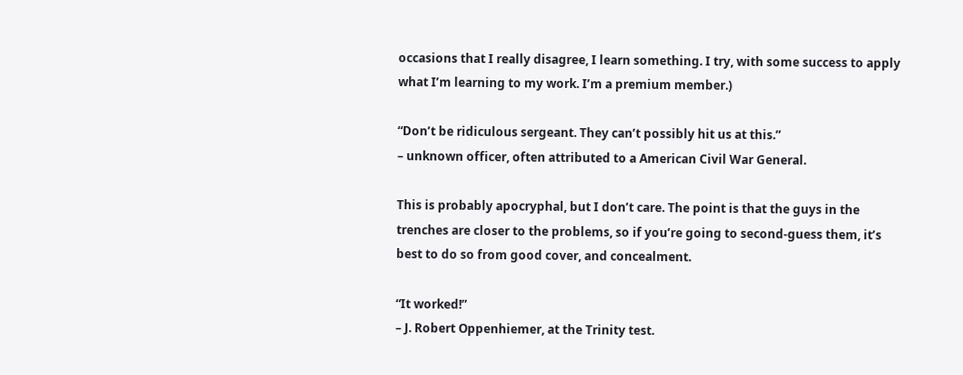occasions that I really disagree, I learn something. I try, with some success to apply what I’m learning to my work. I’m a premium member.)

“Don’t be ridiculous sergeant. They can’t possibly hit us at this.”
– unknown officer, often attributed to a American Civil War General.

This is probably apocryphal, but I don’t care. The point is that the guys in the trenches are closer to the problems, so if you’re going to second-guess them, it’s best to do so from good cover, and concealment.

“It worked!”
– J. Robert Oppenhiemer, at the Trinity test.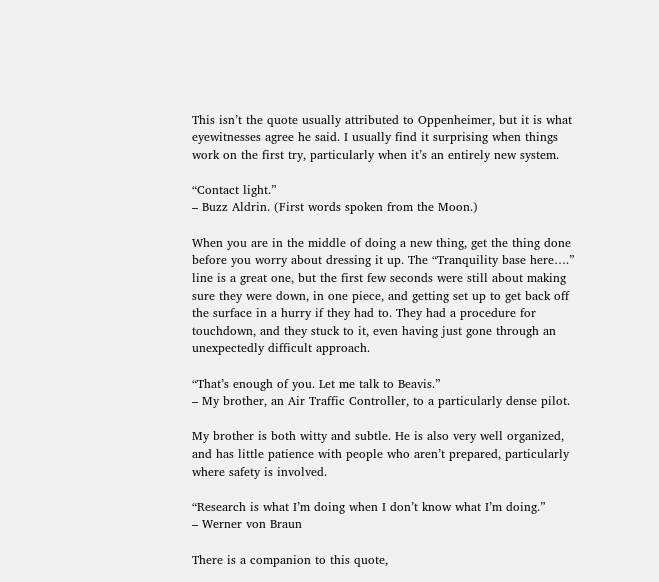This isn’t the quote usually attributed to Oppenheimer, but it is what eyewitnesses agree he said. I usually find it surprising when things work on the first try, particularly when it’s an entirely new system.

“Contact light.”
– Buzz Aldrin. (First words spoken from the Moon.)

When you are in the middle of doing a new thing, get the thing done before you worry about dressing it up. The “Tranquility base here….” line is a great one, but the first few seconds were still about making sure they were down, in one piece, and getting set up to get back off the surface in a hurry if they had to. They had a procedure for touchdown, and they stuck to it, even having just gone through an unexpectedly difficult approach.

“That’s enough of you. Let me talk to Beavis.”
– My brother, an Air Traffic Controller, to a particularly dense pilot.

My brother is both witty and subtle. He is also very well organized, and has little patience with people who aren’t prepared, particularly where safety is involved.

“Research is what I’m doing when I don’t know what I’m doing.”
– Werner von Braun

There is a companion to this quote,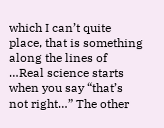which I can’t quite place, that is something along the lines of …Real science starts when you say “that’s not right…” The other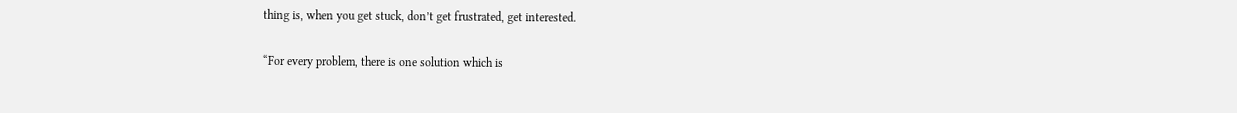thing is, when you get stuck, don’t get frustrated, get interested.

“For every problem, there is one solution which is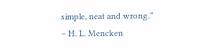simple, neat and wrong.”
– H. L. Mencken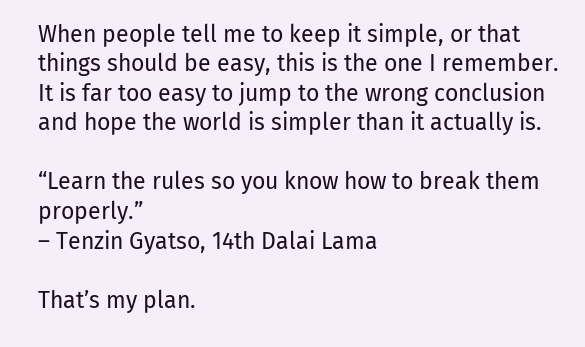When people tell me to keep it simple, or that things should be easy, this is the one I remember. It is far too easy to jump to the wrong conclusion and hope the world is simpler than it actually is.

“Learn the rules so you know how to break them properly.”
– Tenzin Gyatso, 14th Dalai Lama

That’s my plan.